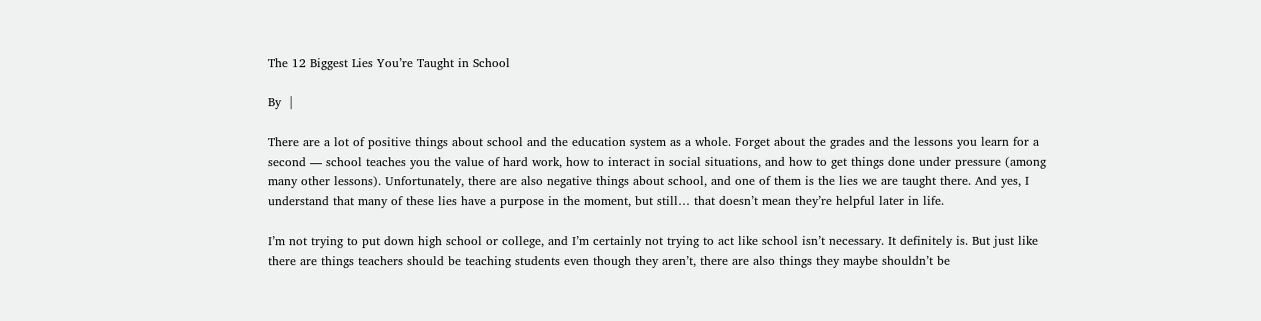The 12 Biggest Lies You’re Taught in School

By  |

There are a lot of positive things about school and the education system as a whole. Forget about the grades and the lessons you learn for a second — school teaches you the value of hard work, how to interact in social situations, and how to get things done under pressure (among many other lessons). Unfortunately, there are also negative things about school, and one of them is the lies we are taught there. And yes, I understand that many of these lies have a purpose in the moment, but still… that doesn’t mean they’re helpful later in life.

I’m not trying to put down high school or college, and I’m certainly not trying to act like school isn’t necessary. It definitely is. But just like there are things teachers should be teaching students even though they aren’t, there are also things they maybe shouldn’t be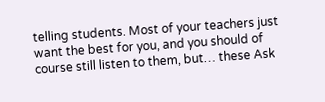telling students. Most of your teachers just want the best for you, and you should of course still listen to them, but… these Ask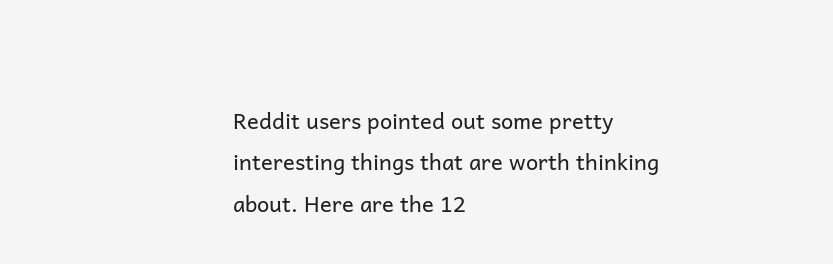Reddit users pointed out some pretty interesting things that are worth thinking about. Here are the 12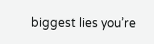biggest lies you’re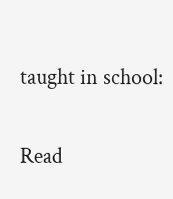taught in school:

Read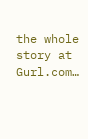the whole story at Gurl.com…